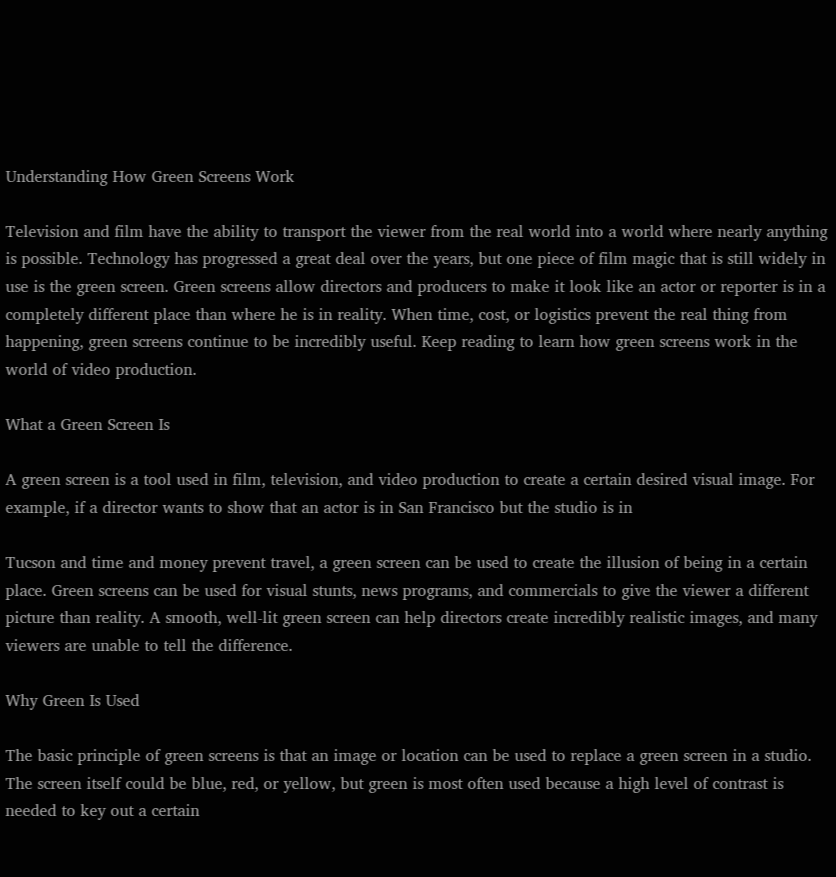Understanding How Green Screens Work

Television and film have the ability to transport the viewer from the real world into a world where nearly anything is possible. Technology has progressed a great deal over the years, but one piece of film magic that is still widely in use is the green screen. Green screens allow directors and producers to make it look like an actor or reporter is in a completely different place than where he is in reality. When time, cost, or logistics prevent the real thing from happening, green screens continue to be incredibly useful. Keep reading to learn how green screens work in the world of video production.

What a Green Screen Is

A green screen is a tool used in film, television, and video production to create a certain desired visual image. For example, if a director wants to show that an actor is in San Francisco but the studio is in

Tucson and time and money prevent travel, a green screen can be used to create the illusion of being in a certain place. Green screens can be used for visual stunts, news programs, and commercials to give the viewer a different picture than reality. A smooth, well-lit green screen can help directors create incredibly realistic images, and many viewers are unable to tell the difference.

Why Green Is Used

The basic principle of green screens is that an image or location can be used to replace a green screen in a studio. The screen itself could be blue, red, or yellow, but green is most often used because a high level of contrast is needed to key out a certain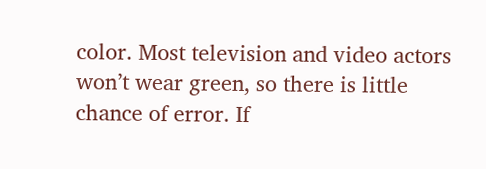color. Most television and video actors won’t wear green, so there is little chance of error. If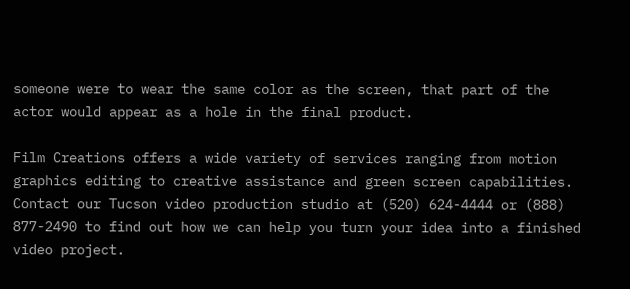someone were to wear the same color as the screen, that part of the actor would appear as a hole in the final product.

Film Creations offers a wide variety of services ranging from motion graphics editing to creative assistance and green screen capabilities. Contact our Tucson video production studio at (520) 624-4444 or (888) 877-2490 to find out how we can help you turn your idea into a finished video project.